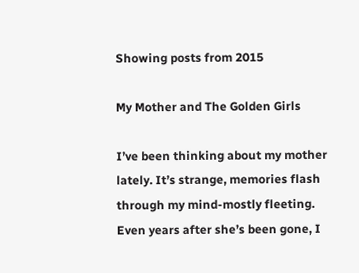Showing posts from 2015

My Mother and The Golden Girls

I’ve been thinking about my mother lately. It’s strange, memories flash through my mind-mostly fleeting. Even years after she’s been gone, I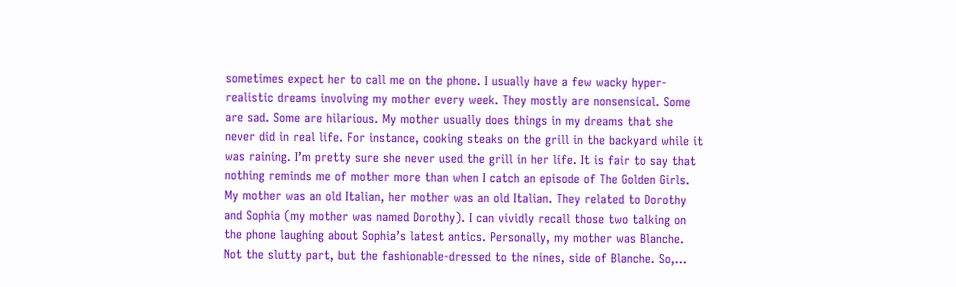sometimes expect her to call me on the phone. I usually have a few wacky hyper-realistic dreams involving my mother every week. They mostly are nonsensical. Some are sad. Some are hilarious. My mother usually does things in my dreams that she never did in real life. For instance, cooking steaks on the grill in the backyard while it was raining. I’m pretty sure she never used the grill in her life. It is fair to say that nothing reminds me of mother more than when I catch an episode of The Golden Girls. My mother was an old Italian, her mother was an old Italian. They related to Dorothy and Sophia (my mother was named Dorothy). I can vividly recall those two talking on the phone laughing about Sophia’s latest antics. Personally, my mother was Blanche. Not the slutty part, but the fashionable-dressed to the nines, side of Blanche. So,…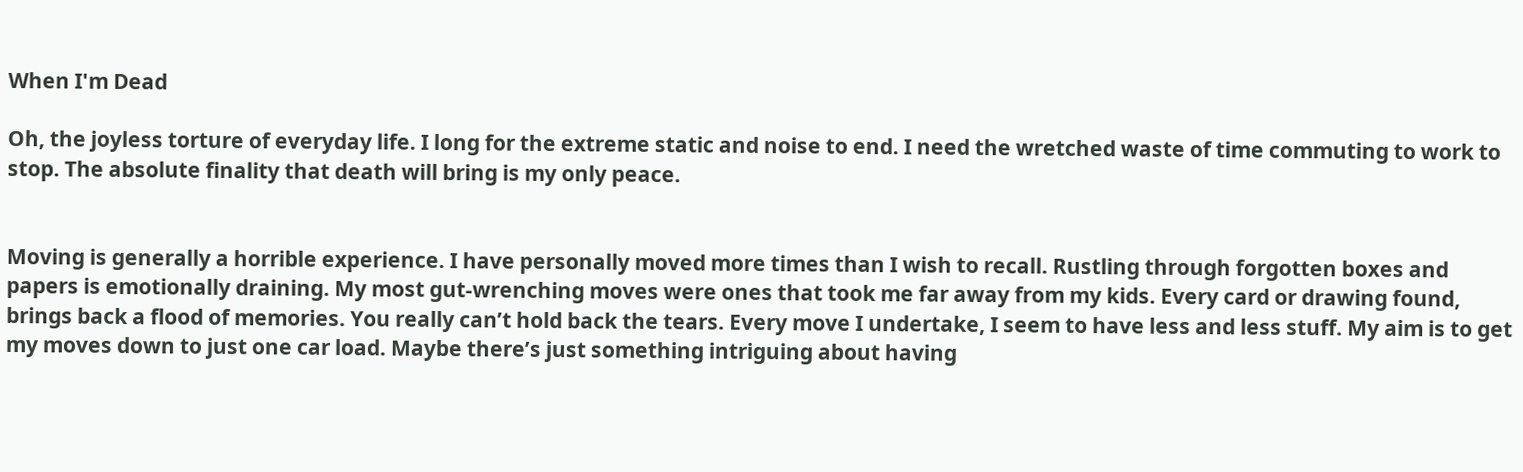When I'm Dead

Oh, the joyless torture of everyday life. I long for the extreme static and noise to end. I need the wretched waste of time commuting to work to stop. The absolute finality that death will bring is my only peace.


Moving is generally a horrible experience. I have personally moved more times than I wish to recall. Rustling through forgotten boxes and papers is emotionally draining. My most gut-wrenching moves were ones that took me far away from my kids. Every card or drawing found, brings back a flood of memories. You really can’t hold back the tears. Every move I undertake, I seem to have less and less stuff. My aim is to get my moves down to just one car load. Maybe there’s just something intriguing about having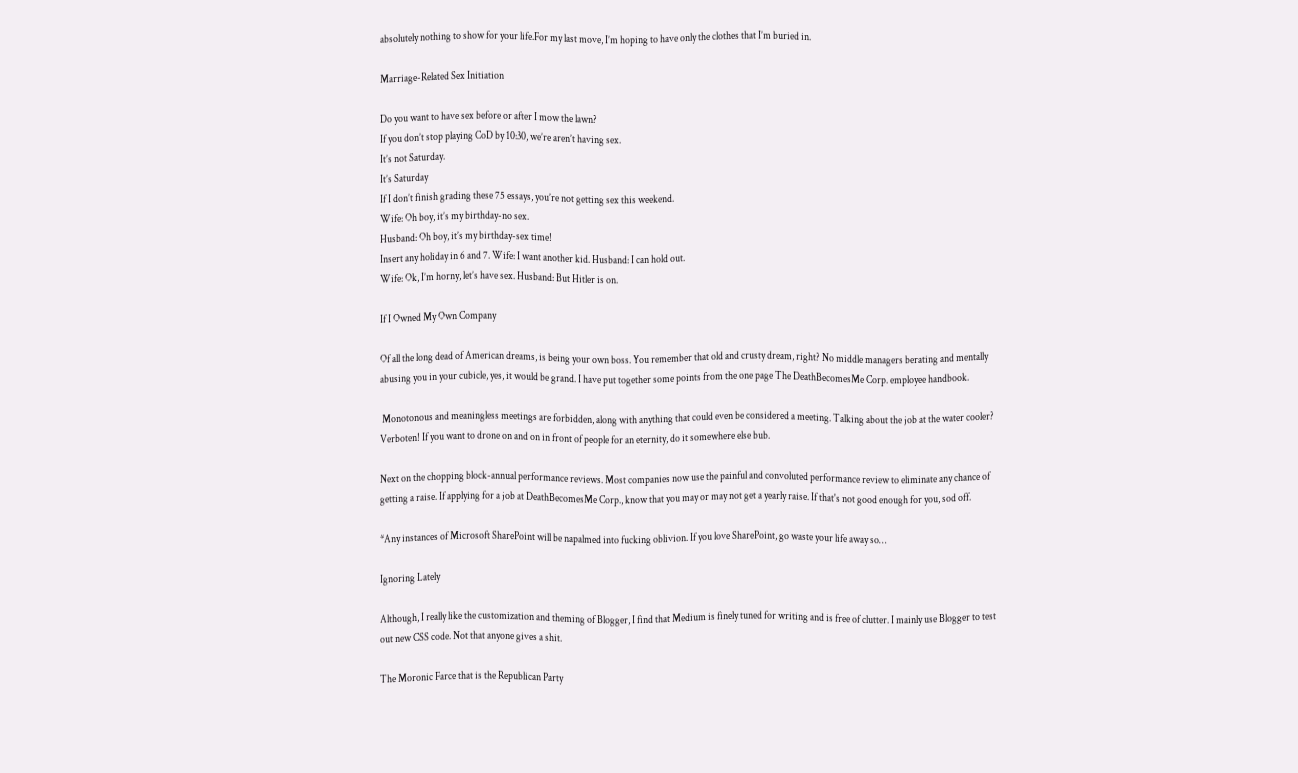absolutely nothing to show for your life.For my last move, I’m hoping to have only the clothes that I’m buried in.

Marriage-Related Sex Initiation

Do you want to have sex before or after I mow the lawn?
If you don’t stop playing CoD by 10:30, we’re aren’t having sex.
It’s not Saturday.
It’s Saturday
If I don’t finish grading these 75 essays, you’re not getting sex this weekend.
Wife: Oh boy, it’s my birthday-no sex.
Husband: Oh boy, it’s my birthday-sex time!
Insert any holiday in 6 and 7. Wife: I want another kid. Husband: I can hold out.
Wife: Ok, I’m horny, let’s have sex. Husband: But Hitler is on.

If I Owned My Own Company

Of all the long dead of American dreams, is being your own boss. You remember that old and crusty dream, right? No middle managers berating and mentally abusing you in your cubicle, yes, it would be grand. I have put together some points from the one page The DeathBecomesMe Corp. employee handbook.

 Monotonous and meaningless meetings are forbidden, along with anything that could even be considered a meeting. Talking about the job at the water cooler? Verboten! If you want to drone on and on in front of people for an eternity, do it somewhere else bub.

Next on the chopping block-annual performance reviews. Most companies now use the painful and convoluted performance review to eliminate any chance of getting a raise. If applying for a job at DeathBecomesMe Corp., know that you may or may not get a yearly raise. If that's not good enough for you, sod off.

*Any instances of Microsoft SharePoint will be napalmed into fucking oblivion. If you love SharePoint, go waste your life away so…

Ignoring Lately

Although, I really like the customization and theming of Blogger, I find that Medium is finely tuned for writing and is free of clutter. I mainly use Blogger to test out new CSS code. Not that anyone gives a shit.

The Moronic Farce that is the Republican Party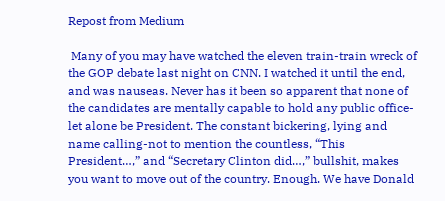Repost from Medium

 Many of you may have watched the eleven train-train wreck of the GOP debate last night on CNN. I watched it until the end, and was nauseas. Never has it been so apparent that none of the candidates are mentally capable to hold any public office-let alone be President. The constant bickering, lying and name calling-not to mention the countless, “This President…,” and “Secretary Clinton did…,” bullshit, makes you want to move out of the country. Enough. We have Donald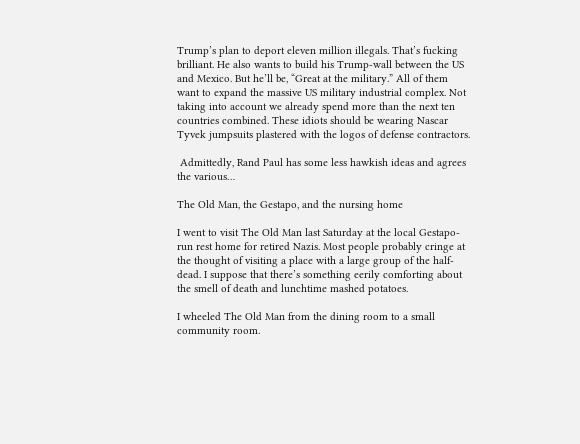Trump’s plan to deport eleven million illegals. That’s fucking brilliant. He also wants to build his Trump-wall between the US and Mexico. But he’ll be, “Great at the military.” All of them want to expand the massive US military industrial complex. Not taking into account we already spend more than the next ten countries combined. These idiots should be wearing Nascar Tyvek jumpsuits plastered with the logos of defense contractors.

 Admittedly, Rand Paul has some less hawkish ideas and agrees the various…

The Old Man, the Gestapo, and the nursing home

I went to visit The Old Man last Saturday at the local Gestapo-run rest home for retired Nazis. Most people probably cringe at the thought of visiting a place with a large group of the half-dead. I suppose that there’s something eerily comforting about the smell of death and lunchtime mashed potatoes.

I wheeled The Old Man from the dining room to a small community room.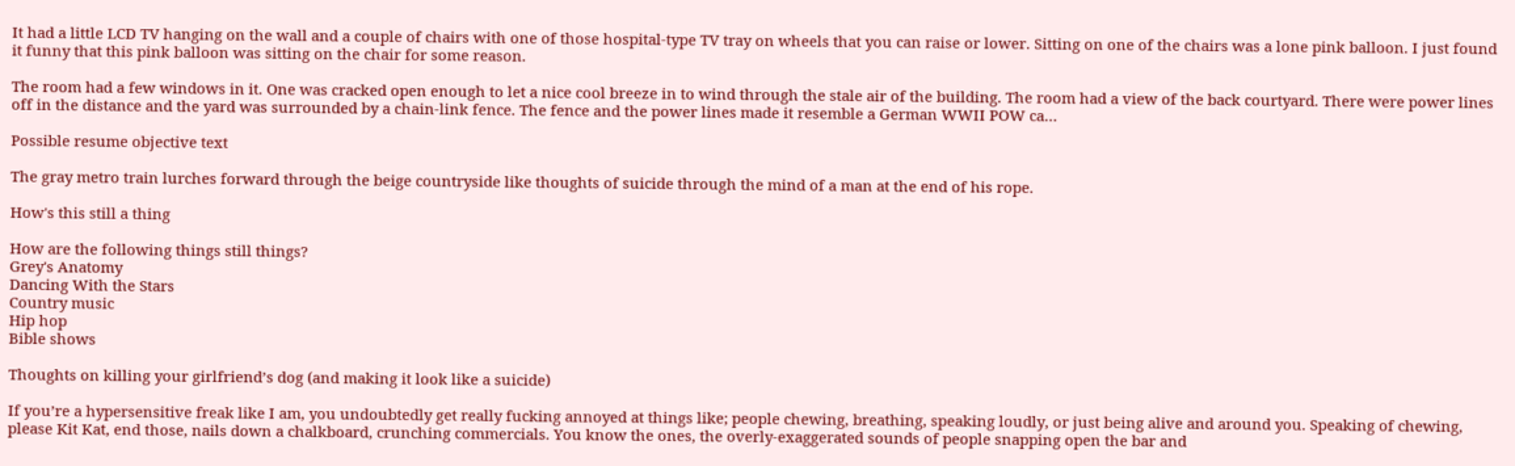It had a little LCD TV hanging on the wall and a couple of chairs with one of those hospital-type TV tray on wheels that you can raise or lower. Sitting on one of the chairs was a lone pink balloon. I just found it funny that this pink balloon was sitting on the chair for some reason.

The room had a few windows in it. One was cracked open enough to let a nice cool breeze in to wind through the stale air of the building. The room had a view of the back courtyard. There were power lines off in the distance and the yard was surrounded by a chain-link fence. The fence and the power lines made it resemble a German WWII POW ca…

Possible resume objective text

The gray metro train lurches forward through the beige countryside like thoughts of suicide through the mind of a man at the end of his rope.

How's this still a thing

How are the following things still things?
Grey's Anatomy
Dancing With the Stars
Country music
Hip hop
Bible shows

Thoughts on killing your girlfriend’s dog (and making it look like a suicide)

If you’re a hypersensitive freak like I am, you undoubtedly get really fucking annoyed at things like; people chewing, breathing, speaking loudly, or just being alive and around you. Speaking of chewing, please Kit Kat, end those, nails down a chalkboard, crunching commercials. You know the ones, the overly-exaggerated sounds of people snapping open the bar and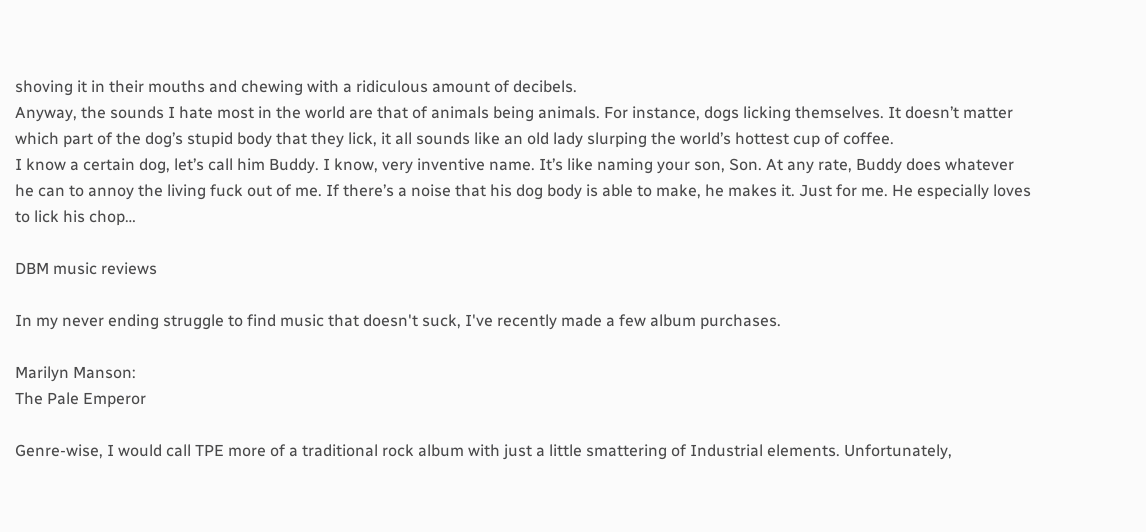shoving it in their mouths and chewing with a ridiculous amount of decibels.
Anyway, the sounds I hate most in the world are that of animals being animals. For instance, dogs licking themselves. It doesn’t matter which part of the dog’s stupid body that they lick, it all sounds like an old lady slurping the world’s hottest cup of coffee.
I know a certain dog, let’s call him Buddy. I know, very inventive name. It’s like naming your son, Son. At any rate, Buddy does whatever he can to annoy the living fuck out of me. If there’s a noise that his dog body is able to make, he makes it. Just for me. He especially loves to lick his chop…

DBM music reviews

In my never ending struggle to find music that doesn't suck, I've recently made a few album purchases.

Marilyn Manson:
The Pale Emperor

Genre-wise, I would call TPE more of a traditional rock album with just a little smattering of Industrial elements. Unfortunately,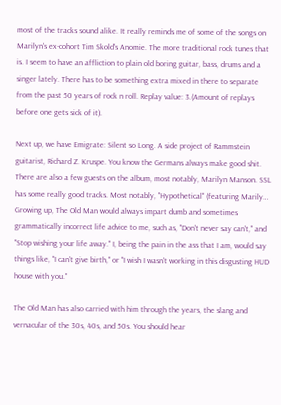most of the tracks sound alike. It really reminds me of some of the songs on Marilyn's ex-cohort Tim Skold's Anomie. The more traditional rock tunes that is. I seem to have an affliction to plain old boring guitar, bass, drums and a singer lately. There has to be something extra mixed in there to separate from the past 50 years of rock n roll. Replay value: 3.(Amount of replays before one gets sick of it).

Next up, we have Emigrate: Silent so Long. A side project of Rammstein guitarist, Richard Z. Kruspe. You know the Germans always make good shit. There are also a few guests on the album, most notably, Marilyn Manson. SSL has some really good tracks. Most notably, "Hypothetical" (featuring Marily…
Growing up, The Old Man would always impart dumb and sometimes grammatically incorrect life advice to me, such as, "Don't never say can't," and "Stop wishing your life away." I, being the pain in the ass that I am, would say things like, "I can't give birth," or "I wish I wasn't working in this disgusting HUD house with you."

The Old Man has also carried with him through the years, the slang and vernacular of the 30s, 40s, and 50s. You should hear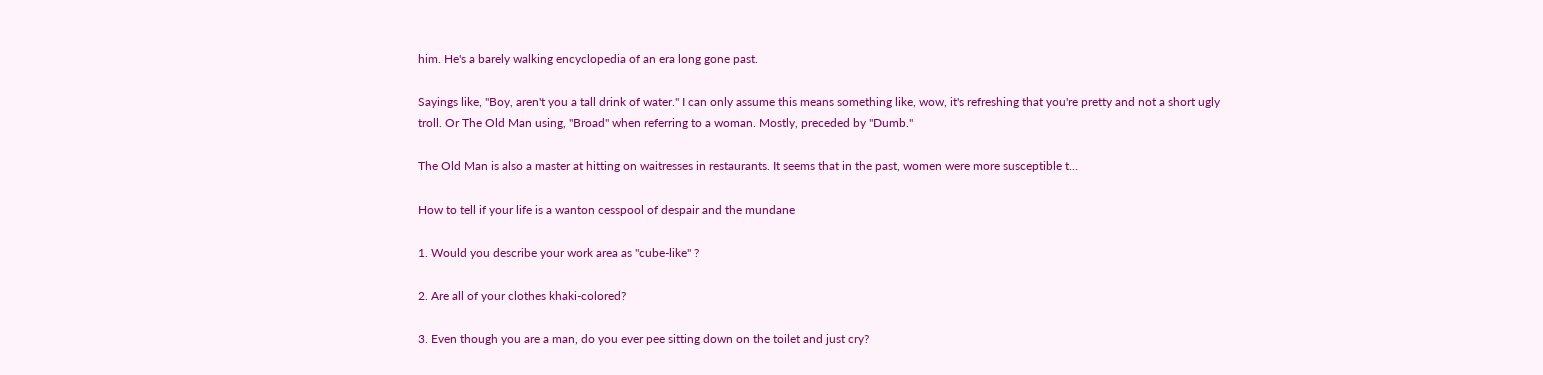him. He's a barely walking encyclopedia of an era long gone past.

Sayings like, "Boy, aren't you a tall drink of water." I can only assume this means something like, wow, it's refreshing that you're pretty and not a short ugly troll. Or The Old Man using, "Broad" when referring to a woman. Mostly, preceded by "Dumb."

The Old Man is also a master at hitting on waitresses in restaurants. It seems that in the past, women were more susceptible t…

How to tell if your life is a wanton cesspool of despair and the mundane

1. Would you describe your work area as "cube-like" ?

2. Are all of your clothes khaki-colored?

3. Even though you are a man, do you ever pee sitting down on the toilet and just cry?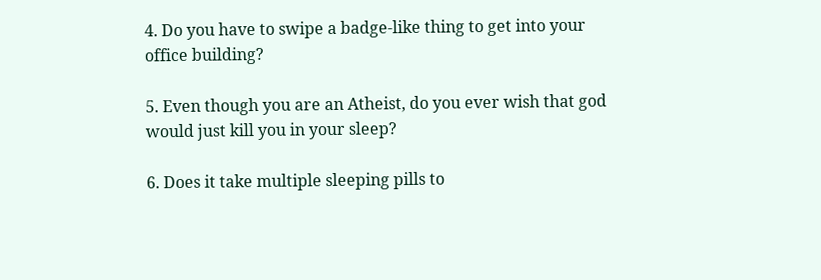4. Do you have to swipe a badge-like thing to get into your office building?

5. Even though you are an Atheist, do you ever wish that god would just kill you in your sleep?

6. Does it take multiple sleeping pills to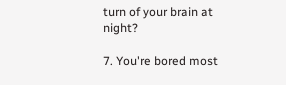turn of your brain at night?

7. You're bored most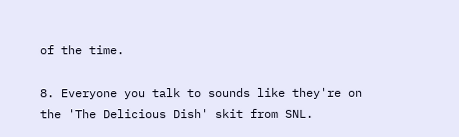of the time.

8. Everyone you talk to sounds like they're on the 'The Delicious Dish' skit from SNL.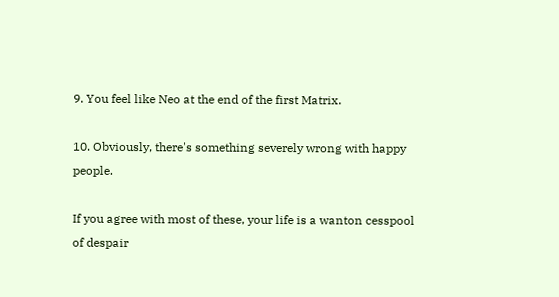9. You feel like Neo at the end of the first Matrix.

10. Obviously, there's something severely wrong with happy people.

If you agree with most of these, your life is a wanton cesspool of despair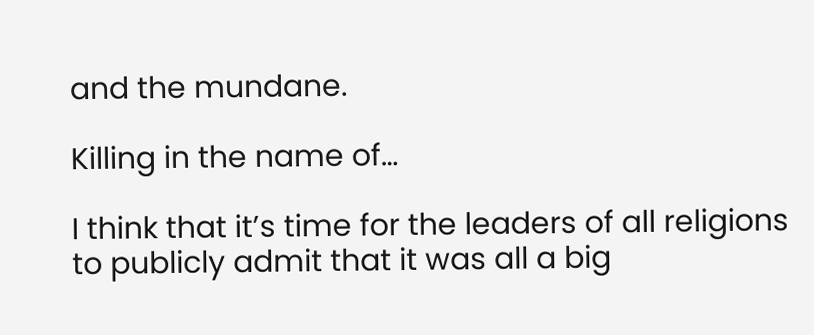and the mundane.

Killing in the name of…

I think that it’s time for the leaders of all religions to publicly admit that it was all a big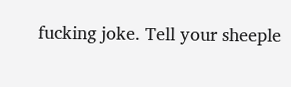fucking joke. Tell your sheeple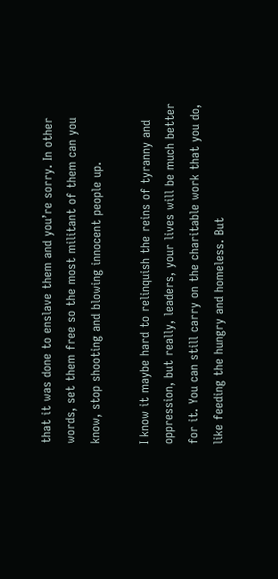that it was done to enslave them and you’re sorry. In other words, set them free so the most militant of them can you know, stop shooting and blowing innocent people up.

I know it maybe hard to relinquish the reins of tyranny and oppression, but really, leaders, your lives will be much better for it. You can still carry on the charitable work that you do, like feeding the hungry and homeless. But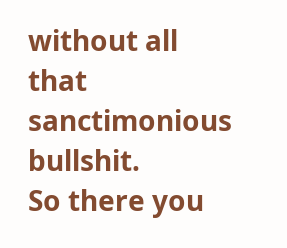without all that sanctimonious bullshit.
So there you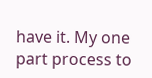have it. My one part process to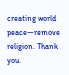creating world peace—remove religion. Thank you.